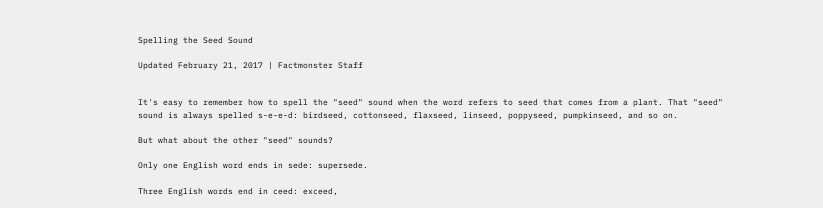Spelling the Seed Sound

Updated February 21, 2017 | Factmonster Staff


It's easy to remember how to spell the "seed" sound when the word refers to seed that comes from a plant. That "seed" sound is always spelled s-e-e-d: birdseed, cottonseed, flaxseed, linseed, poppyseed, pumpkinseed, and so on.

But what about the other "seed" sounds?

Only one English word ends in sede: supersede.

Three English words end in ceed: exceed,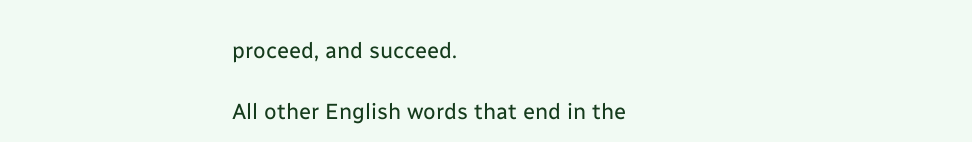proceed, and succeed.

All other English words that end in the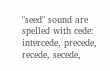"seed" sound are spelled with cede: intercede, precede, recede, secede,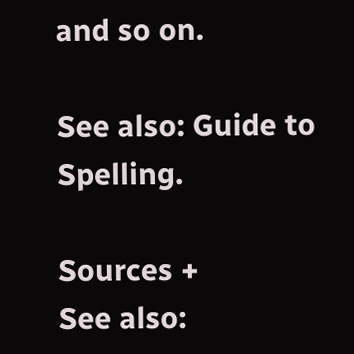and so on.

See also: Guide to Spelling.

Sources +
See also: